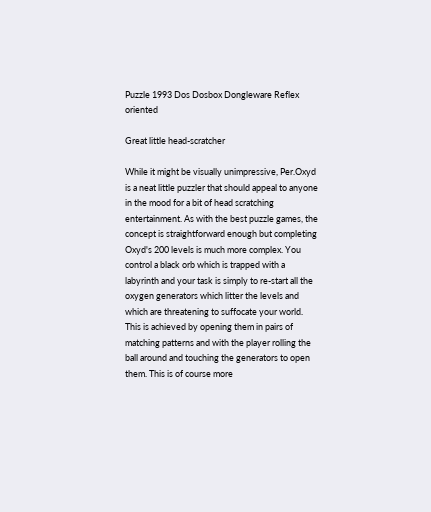Puzzle 1993 Dos Dosbox Dongleware Reflex oriented

Great little head-scratcher

While it might be visually unimpressive, Per.Oxyd is a neat little puzzler that should appeal to anyone in the mood for a bit of head scratching entertainment. As with the best puzzle games, the concept is straightforward enough but completing Oxyd's 200 levels is much more complex. You control a black orb which is trapped with a labyrinth and your task is simply to re-start all the oxygen generators which litter the levels and which are threatening to suffocate your world. This is achieved by opening them in pairs of matching patterns and with the player rolling the ball around and touching the generators to open them. This is of course more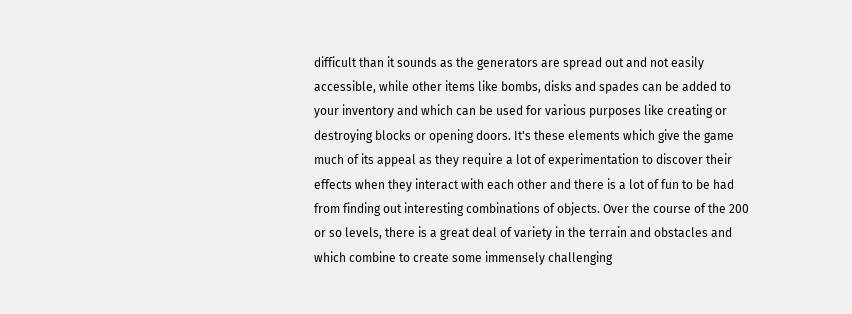difficult than it sounds as the generators are spread out and not easily accessible, while other items like bombs, disks and spades can be added to your inventory and which can be used for various purposes like creating or destroying blocks or opening doors. It's these elements which give the game much of its appeal as they require a lot of experimentation to discover their effects when they interact with each other and there is a lot of fun to be had from finding out interesting combinations of objects. Over the course of the 200 or so levels, there is a great deal of variety in the terrain and obstacles and which combine to create some immensely challenging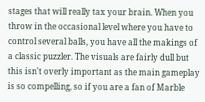stages that will really tax your brain. When you throw in the occasional level where you have to control several balls, you have all the makings of a classic puzzler. The visuals are fairly dull but this isn't overly important as the main gameplay is so compelling, so if you are a fan of Marble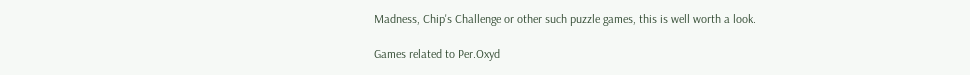Madness, Chip's Challenge or other such puzzle games, this is well worth a look.

Games related to Per.Oxyd